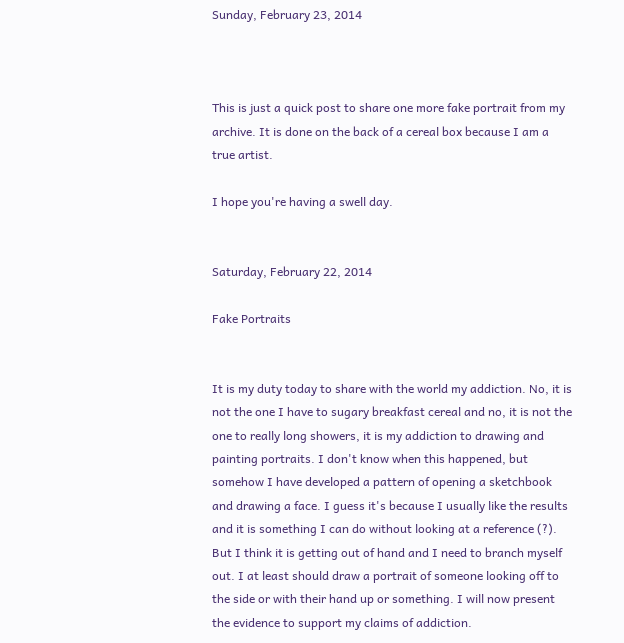Sunday, February 23, 2014



This is just a quick post to share one more fake portrait from my archive. It is done on the back of a cereal box because I am a true artist.

I hope you're having a swell day.


Saturday, February 22, 2014

Fake Portraits


It is my duty today to share with the world my addiction. No, it is not the one I have to sugary breakfast cereal and no, it is not the one to really long showers, it is my addiction to drawing and painting portraits. I don't know when this happened, but somehow I have developed a pattern of opening a sketchbook and drawing a face. I guess it's because I usually like the results and it is something I can do without looking at a reference (?). But I think it is getting out of hand and I need to branch myself out. I at least should draw a portrait of someone looking off to the side or with their hand up or something. I will now present the evidence to support my claims of addiction.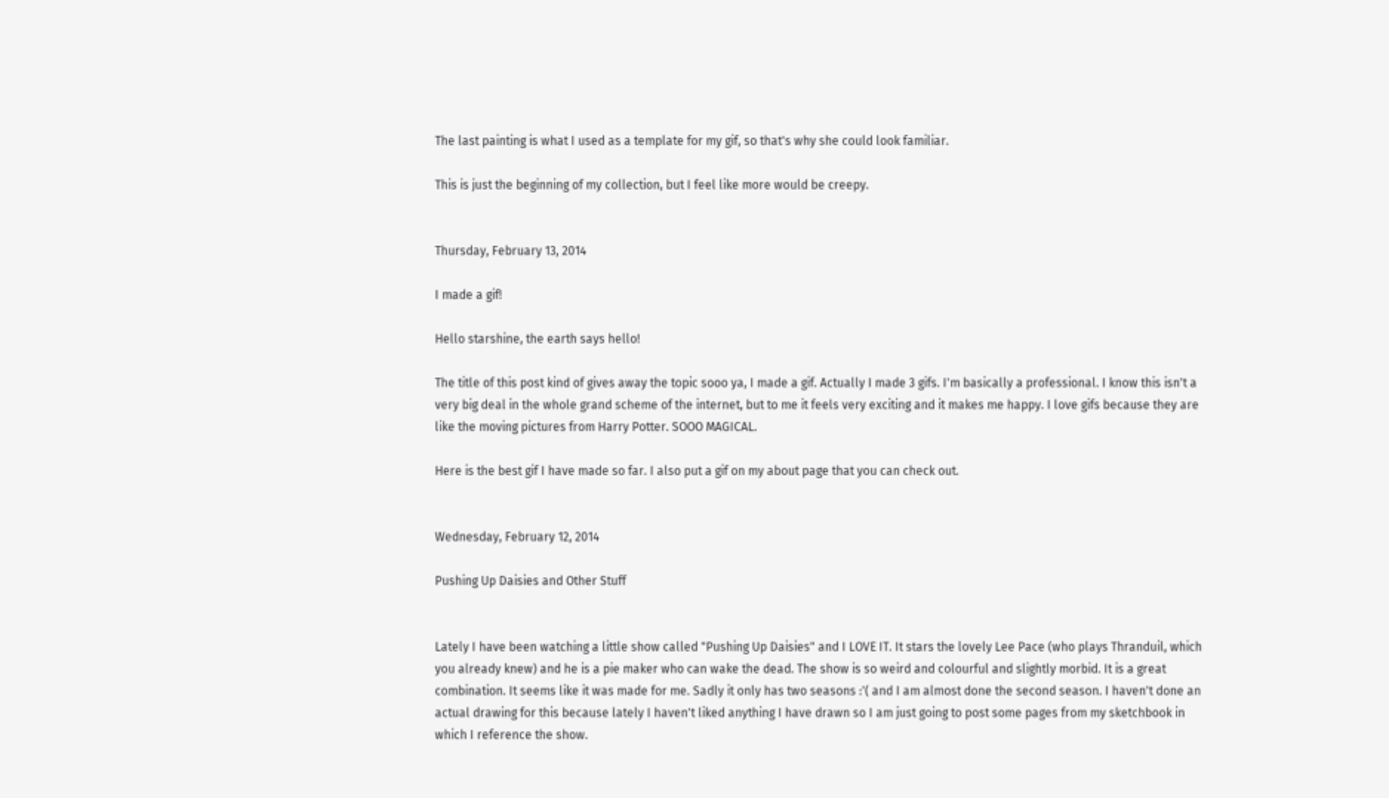The last painting is what I used as a template for my gif, so that's why she could look familiar.

This is just the beginning of my collection, but I feel like more would be creepy.


Thursday, February 13, 2014

I made a gif!

Hello starshine, the earth says hello!

The title of this post kind of gives away the topic sooo ya, I made a gif. Actually I made 3 gifs. I'm basically a professional. I know this isn't a very big deal in the whole grand scheme of the internet, but to me it feels very exciting and it makes me happy. I love gifs because they are like the moving pictures from Harry Potter. SOOO MAGICAL.

Here is the best gif I have made so far. I also put a gif on my about page that you can check out.


Wednesday, February 12, 2014

Pushing Up Daisies and Other Stuff


Lately I have been watching a little show called "Pushing Up Daisies" and I LOVE IT. It stars the lovely Lee Pace (who plays Thranduil, which you already knew) and he is a pie maker who can wake the dead. The show is so weird and colourful and slightly morbid. It is a great combination. It seems like it was made for me. Sadly it only has two seasons :'( and I am almost done the second season. I haven't done an actual drawing for this because lately I haven't liked anything I have drawn so I am just going to post some pages from my sketchbook in which I reference the show.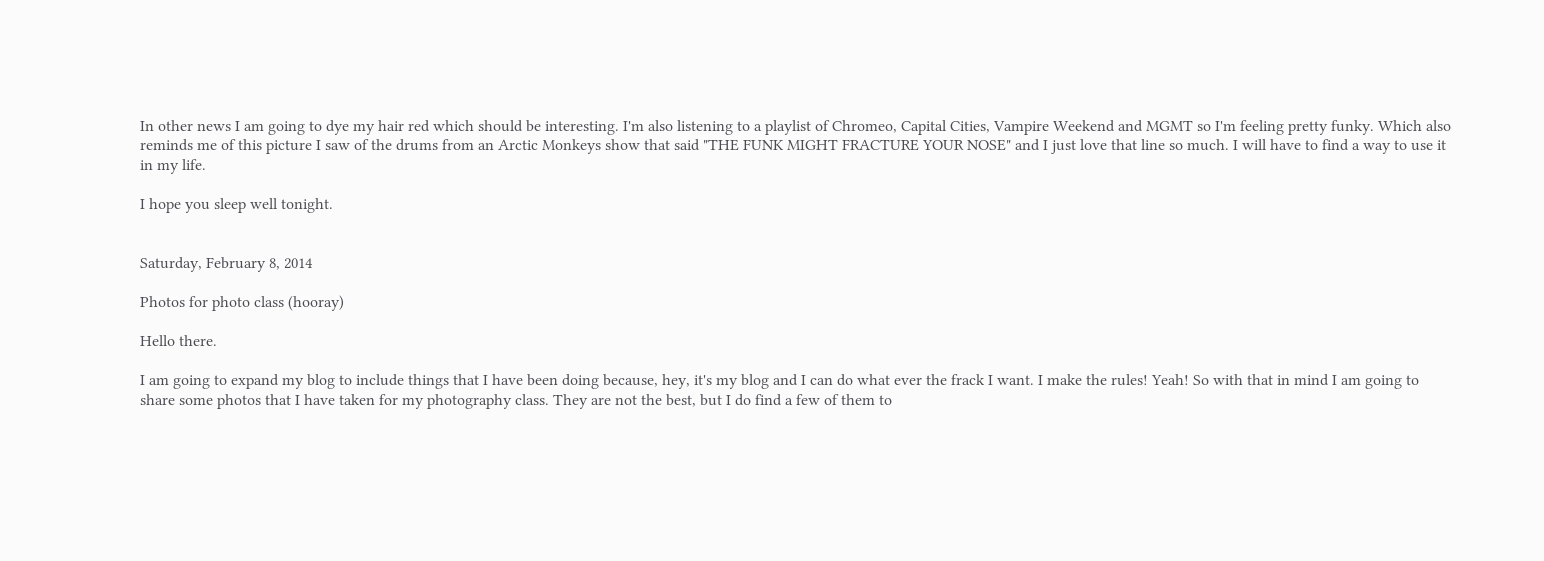In other news I am going to dye my hair red which should be interesting. I'm also listening to a playlist of Chromeo, Capital Cities, Vampire Weekend and MGMT so I'm feeling pretty funky. Which also reminds me of this picture I saw of the drums from an Arctic Monkeys show that said "THE FUNK MIGHT FRACTURE YOUR NOSE" and I just love that line so much. I will have to find a way to use it in my life.

I hope you sleep well tonight.


Saturday, February 8, 2014

Photos for photo class (hooray)

Hello there.

I am going to expand my blog to include things that I have been doing because, hey, it's my blog and I can do what ever the frack I want. I make the rules! Yeah! So with that in mind I am going to share some photos that I have taken for my photography class. They are not the best, but I do find a few of them to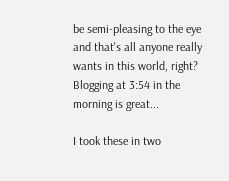be semi-pleasing to the eye and that's all anyone really wants in this world, right? Blogging at 3:54 in the morning is great...

I took these in two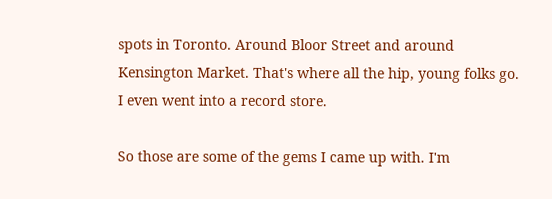spots in Toronto. Around Bloor Street and around Kensington Market. That's where all the hip, young folks go. I even went into a record store.

So those are some of the gems I came up with. I'm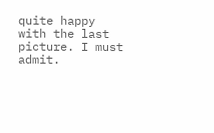quite happy with the last picture. I must admit.